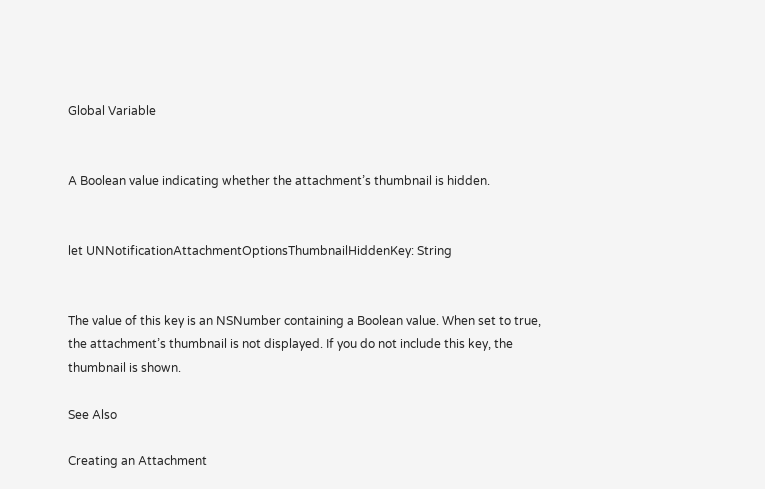Global Variable


A Boolean value indicating whether the attachment’s thumbnail is hidden.


let UNNotificationAttachmentOptionsThumbnailHiddenKey: String


The value of this key is an NSNumber containing a Boolean value. When set to true, the attachment’s thumbnail is not displayed. If you do not include this key, the thumbnail is shown.

See Also

Creating an Attachment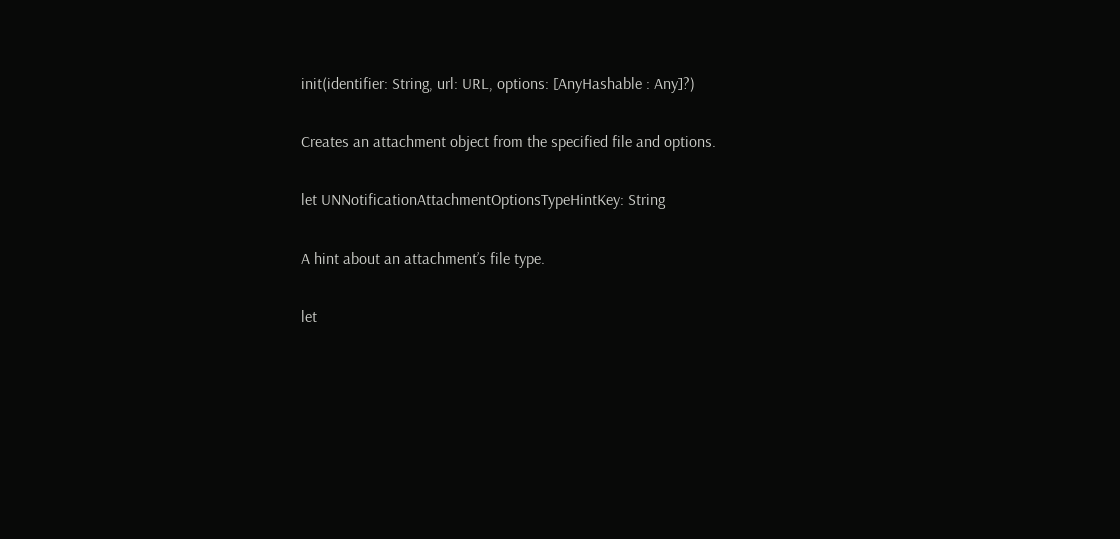init(identifier: String, url: URL, options: [AnyHashable : Any]?)

Creates an attachment object from the specified file and options.

let UNNotificationAttachmentOptionsTypeHintKey: String

A hint about an attachment’s file type.

let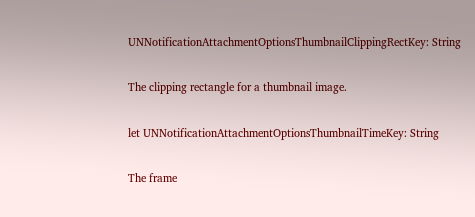UNNotificationAttachmentOptionsThumbnailClippingRectKey: String

The clipping rectangle for a thumbnail image.

let UNNotificationAttachmentOptionsThumbnailTimeKey: String

The frame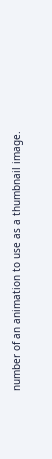number of an animation to use as a thumbnail image.